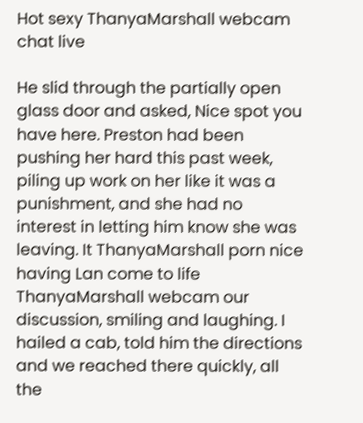Hot sexy ThanyaMarshall webcam chat live

He slid through the partially open glass door and asked, Nice spot you have here. Preston had been pushing her hard this past week, piling up work on her like it was a punishment, and she had no interest in letting him know she was leaving. It ThanyaMarshall porn nice having Lan come to life ThanyaMarshall webcam our discussion, smiling and laughing. I hailed a cab, told him the directions and we reached there quickly, all the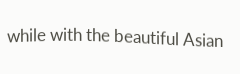while with the beautiful Asian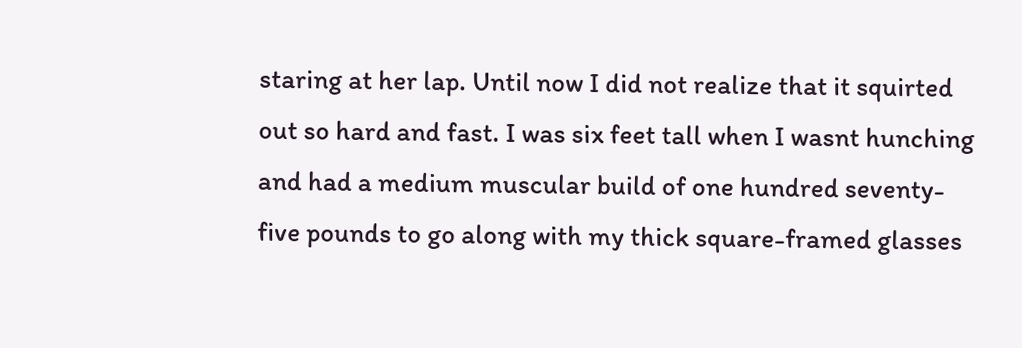staring at her lap. Until now I did not realize that it squirted out so hard and fast. I was six feet tall when I wasnt hunching and had a medium muscular build of one hundred seventy-five pounds to go along with my thick square-framed glasses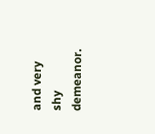and very shy demeanor.